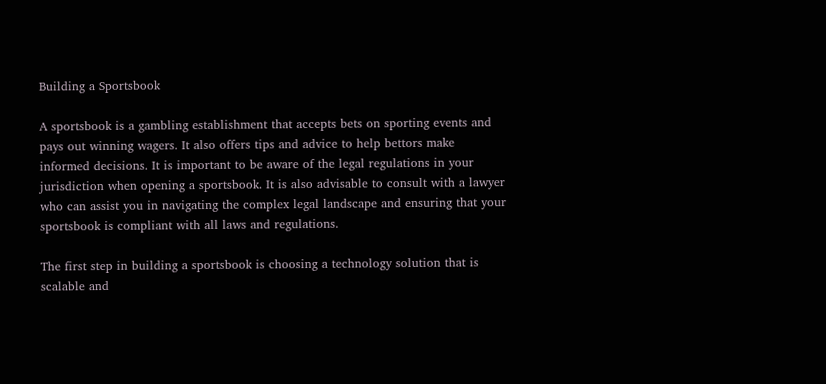Building a Sportsbook

A sportsbook is a gambling establishment that accepts bets on sporting events and pays out winning wagers. It also offers tips and advice to help bettors make informed decisions. It is important to be aware of the legal regulations in your jurisdiction when opening a sportsbook. It is also advisable to consult with a lawyer who can assist you in navigating the complex legal landscape and ensuring that your sportsbook is compliant with all laws and regulations.

The first step in building a sportsbook is choosing a technology solution that is scalable and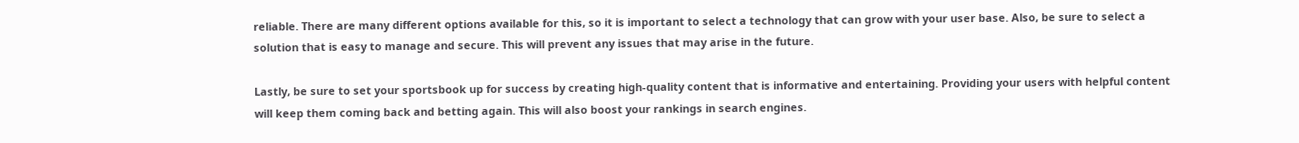reliable. There are many different options available for this, so it is important to select a technology that can grow with your user base. Also, be sure to select a solution that is easy to manage and secure. This will prevent any issues that may arise in the future.

Lastly, be sure to set your sportsbook up for success by creating high-quality content that is informative and entertaining. Providing your users with helpful content will keep them coming back and betting again. This will also boost your rankings in search engines.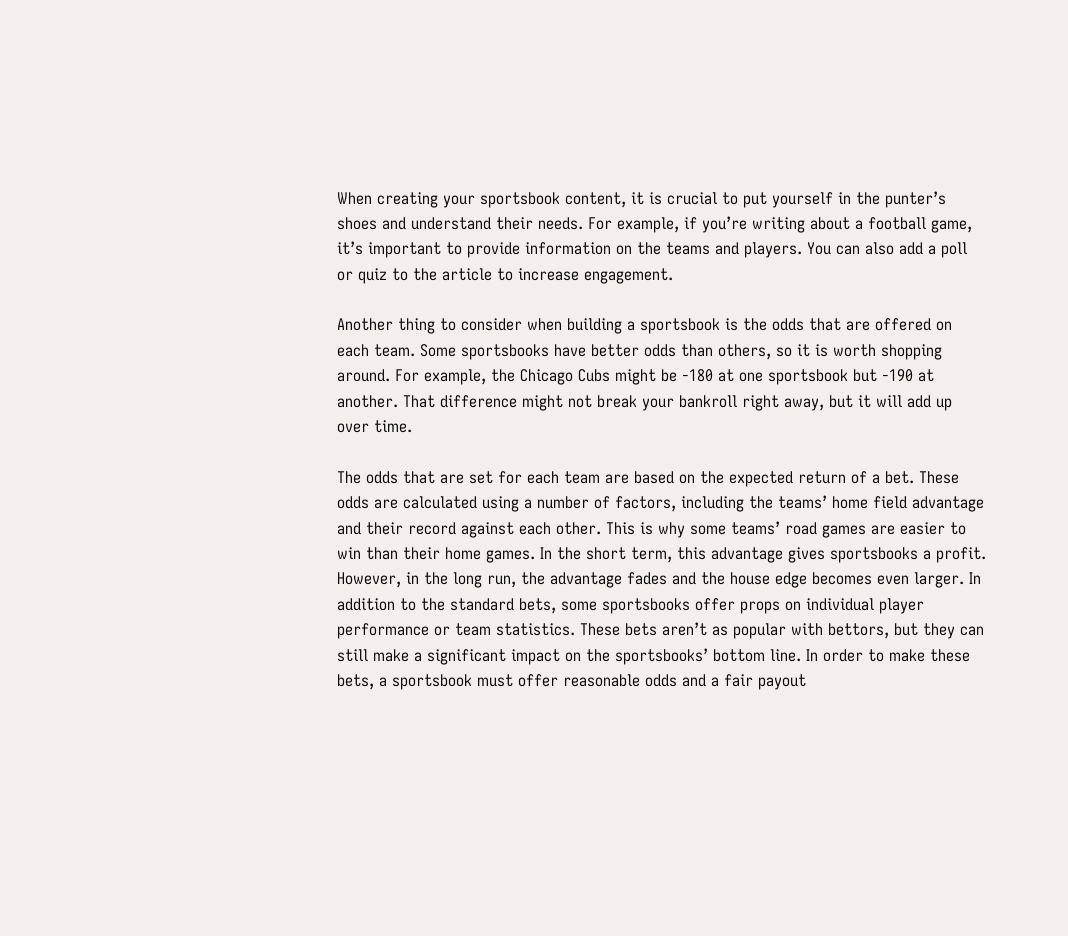When creating your sportsbook content, it is crucial to put yourself in the punter’s shoes and understand their needs. For example, if you’re writing about a football game, it’s important to provide information on the teams and players. You can also add a poll or quiz to the article to increase engagement.

Another thing to consider when building a sportsbook is the odds that are offered on each team. Some sportsbooks have better odds than others, so it is worth shopping around. For example, the Chicago Cubs might be -180 at one sportsbook but -190 at another. That difference might not break your bankroll right away, but it will add up over time.

The odds that are set for each team are based on the expected return of a bet. These odds are calculated using a number of factors, including the teams’ home field advantage and their record against each other. This is why some teams’ road games are easier to win than their home games. In the short term, this advantage gives sportsbooks a profit. However, in the long run, the advantage fades and the house edge becomes even larger. In addition to the standard bets, some sportsbooks offer props on individual player performance or team statistics. These bets aren’t as popular with bettors, but they can still make a significant impact on the sportsbooks’ bottom line. In order to make these bets, a sportsbook must offer reasonable odds and a fair payout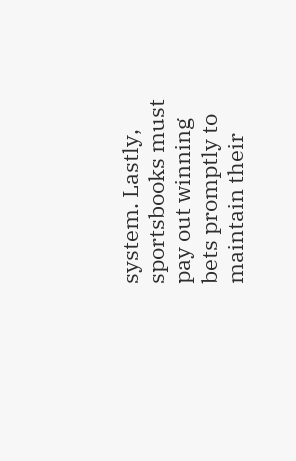system. Lastly, sportsbooks must pay out winning bets promptly to maintain their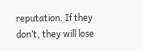reputation. If they don’t, they will lose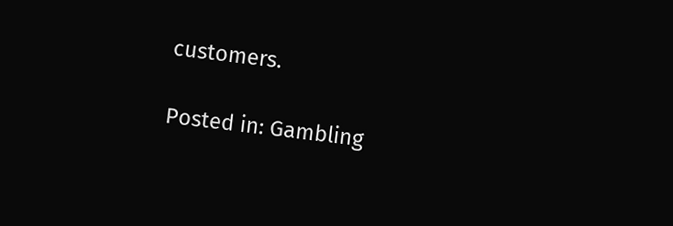customers.

Posted in: Gambling